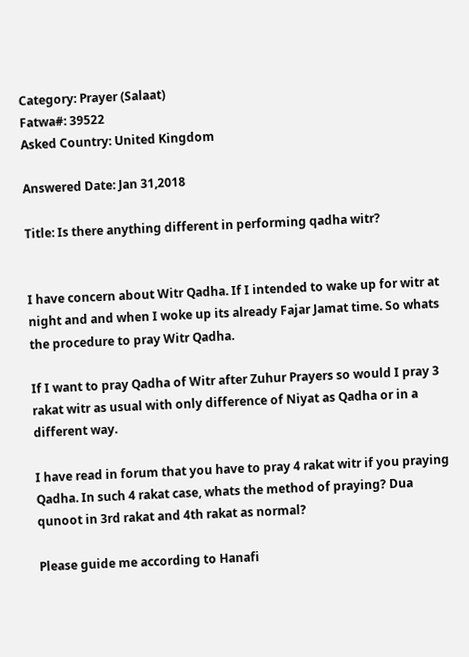Category: Prayer (Salaat)
Fatwa#: 39522
Asked Country: United Kingdom

Answered Date: Jan 31,2018

Title: Is there anything different in performing qadha witr?


I have concern about Witr Qadha. If I intended to wake up for witr at night and and when I woke up its already Fajar Jamat time. So whats the procedure to pray Witr Qadha.

If I want to pray Qadha of Witr after Zuhur Prayers so would I pray 3 rakat witr as usual with only difference of Niyat as Qadha or in a different way.

I have read in forum that you have to pray 4 rakat witr if you praying Qadha. In such 4 rakat case, whats the method of praying? Dua qunoot in 3rd rakat and 4th rakat as normal?

Please guide me according to Hanafi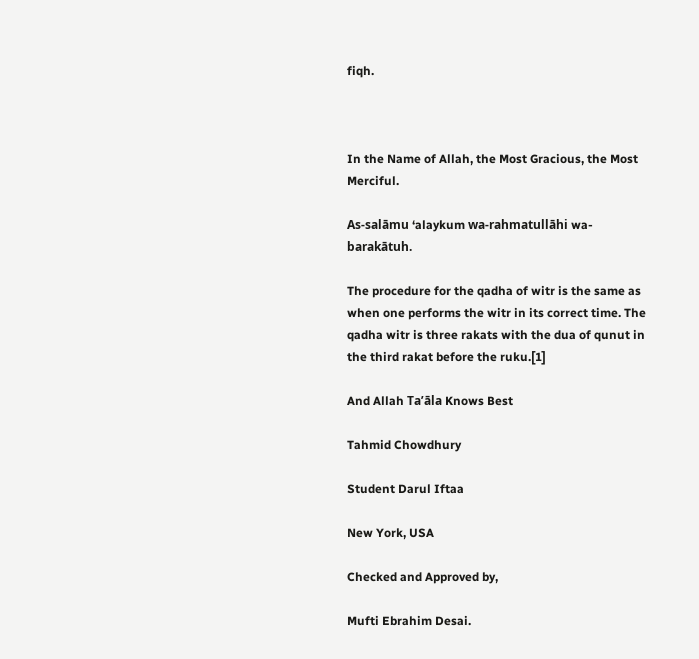fiqh.



In the Name of Allah, the Most Gracious, the Most Merciful.

As-salāmu ‘alaykum wa-rahmatullāhi wa-barakātuh.

The procedure for the qadha of witr is the same as when one performs the witr in its correct time. The qadha witr is three rakats with the dua of qunut in the third rakat before the ruku.[1]

And Allah Ta’āla Knows Best

Tahmid Chowdhury

Student Darul Iftaa

New York, USA

Checked and Approved by,

Mufti Ebrahim Desai.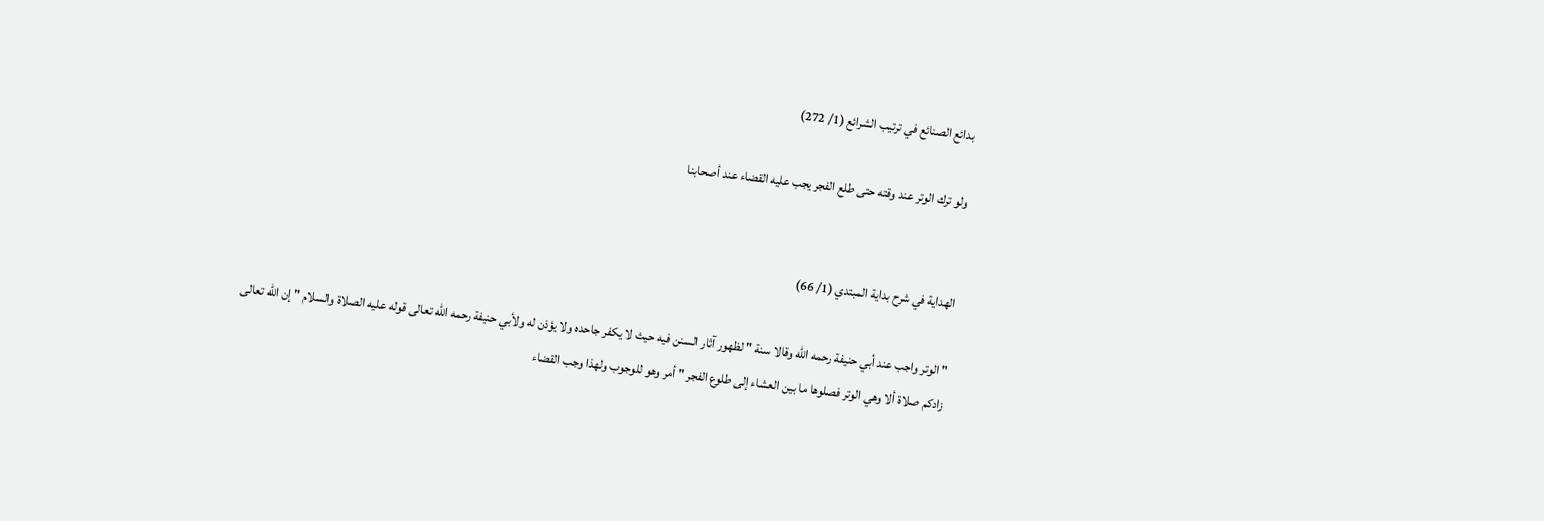بدائع الصنائع في ترتيب الشرائع (1/ 272)

ولو ترك الوتر عند وقته حتى طلع الفجر يجب عليه القضاء عند أصحابنا


الهداية في شرح بداية المبتدي (1/ 66)

" الوتر واجب عند أبي حنيفة رحمه الله وقالا سنة " لظهور آثار السنن فيه حيث لا يكفر جاحده ولا يؤذن له ولأبي حنيفة رحمه الله تعالى قوله عليه الصلاة والسلام " إن الله تعالى زادكم صلاة ألا وهي الوتر فصلوها ما بين العشاء إلى طلوع الفجر " أمر وهو للوجوب ولهذا وجب القضاء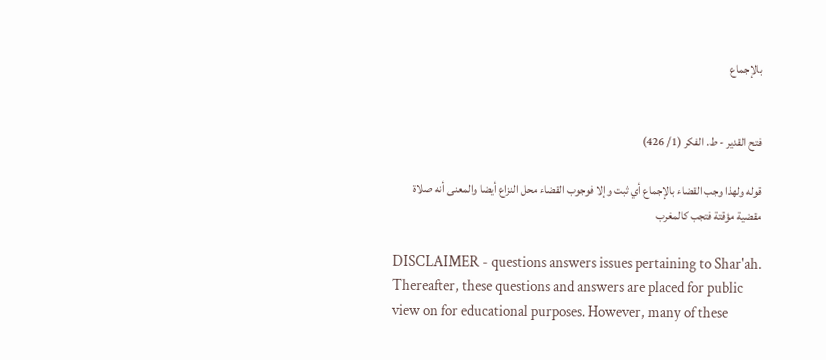بالإجماع


فتح القدير - ط. الفكر (1/ 426)

قوله ولهذا وجب القضاء بالإجماع أي ثبت وإلا فوجوب القضاء محل النزاع أيضا والمعنى أنه صلاة مقضية مؤقتة فتجب كالمغرب

DISCLAIMER - questions answers issues pertaining to Shar'ah. Thereafter, these questions and answers are placed for public view on for educational purposes. However, many of these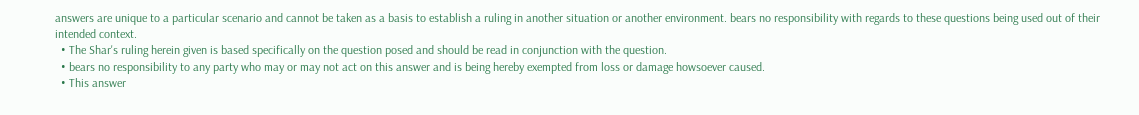answers are unique to a particular scenario and cannot be taken as a basis to establish a ruling in another situation or another environment. bears no responsibility with regards to these questions being used out of their intended context.
  • The Shar's ruling herein given is based specifically on the question posed and should be read in conjunction with the question.
  • bears no responsibility to any party who may or may not act on this answer and is being hereby exempted from loss or damage howsoever caused.
  • This answer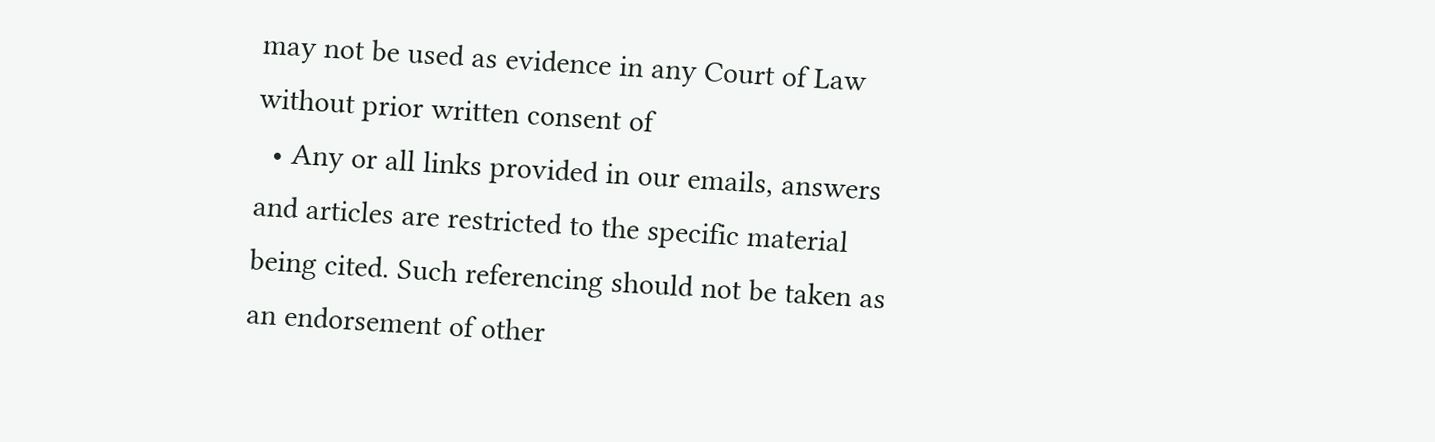may not be used as evidence in any Court of Law without prior written consent of
  • Any or all links provided in our emails, answers and articles are restricted to the specific material being cited. Such referencing should not be taken as an endorsement of other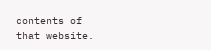contents of that website.